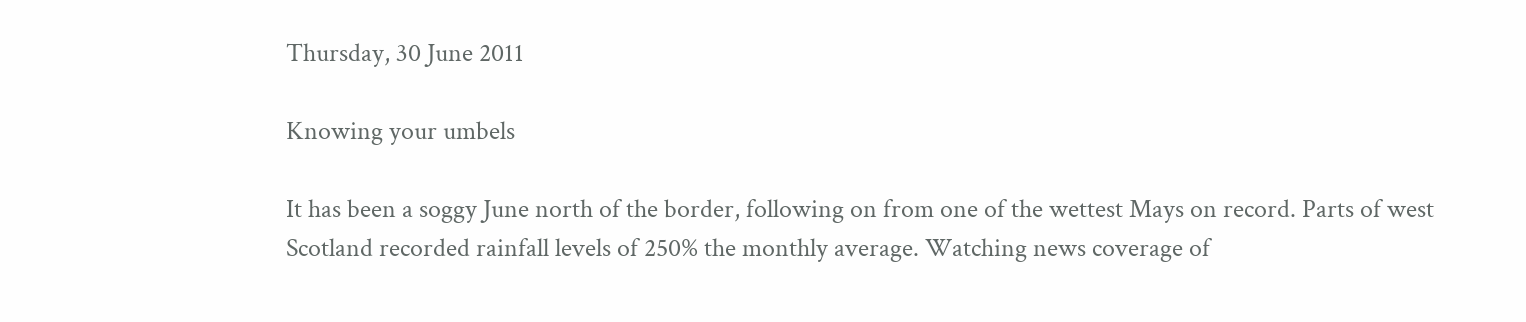Thursday, 30 June 2011

Knowing your umbels

It has been a soggy June north of the border, following on from one of the wettest Mays on record. Parts of west Scotland recorded rainfall levels of 250% the monthly average. Watching news coverage of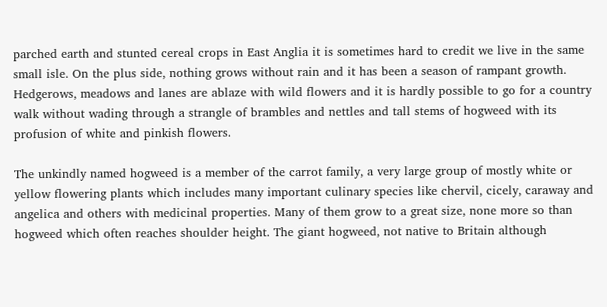parched earth and stunted cereal crops in East Anglia it is sometimes hard to credit we live in the same small isle. On the plus side, nothing grows without rain and it has been a season of rampant growth. Hedgerows, meadows and lanes are ablaze with wild flowers and it is hardly possible to go for a country walk without wading through a strangle of brambles and nettles and tall stems of hogweed with its profusion of white and pinkish flowers.

The unkindly named hogweed is a member of the carrot family, a very large group of mostly white or yellow flowering plants which includes many important culinary species like chervil, cicely, caraway and angelica and others with medicinal properties. Many of them grow to a great size, none more so than hogweed which often reaches shoulder height. The giant hogweed, not native to Britain although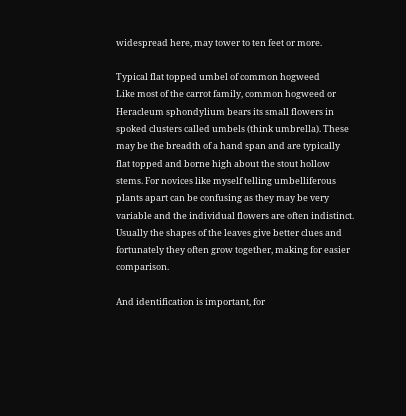widespread here, may tower to ten feet or more.

Typical flat topped umbel of common hogweed
Like most of the carrot family, common hogweed or Heracleum sphondylium bears its small flowers in spoked clusters called umbels (think umbrella). These may be the breadth of a hand span and are typically flat topped and borne high about the stout hollow stems. For novices like myself telling umbelliferous plants apart can be confusing as they may be very variable and the individual flowers are often indistinct. Usually the shapes of the leaves give better clues and fortunately they often grow together, making for easier comparison.

And identification is important, for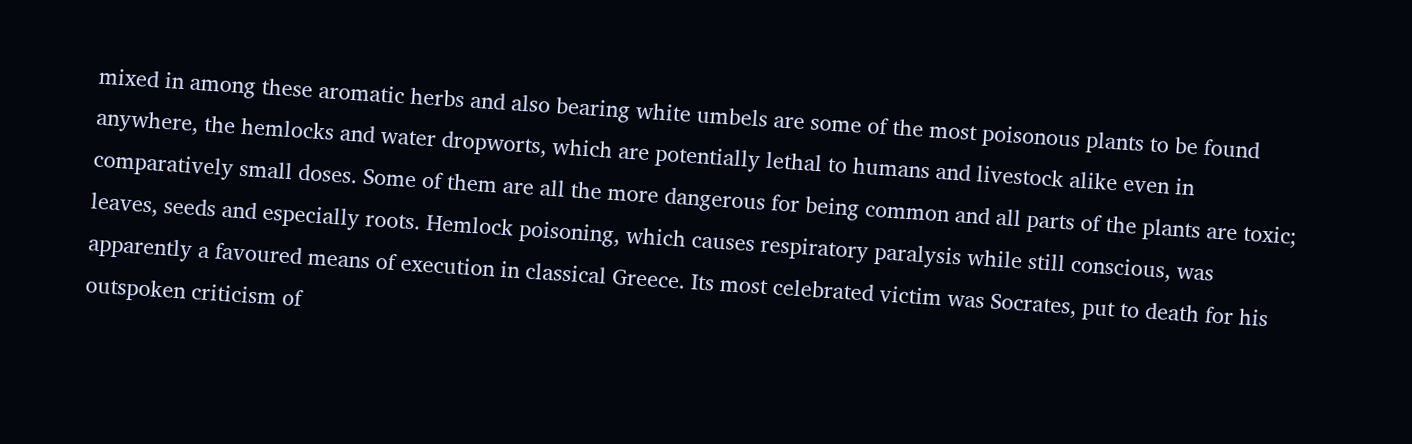mixed in among these aromatic herbs and also bearing white umbels are some of the most poisonous plants to be found anywhere, the hemlocks and water dropworts, which are potentially lethal to humans and livestock alike even in comparatively small doses. Some of them are all the more dangerous for being common and all parts of the plants are toxic; leaves, seeds and especially roots. Hemlock poisoning, which causes respiratory paralysis while still conscious, was apparently a favoured means of execution in classical Greece. Its most celebrated victim was Socrates, put to death for his outspoken criticism of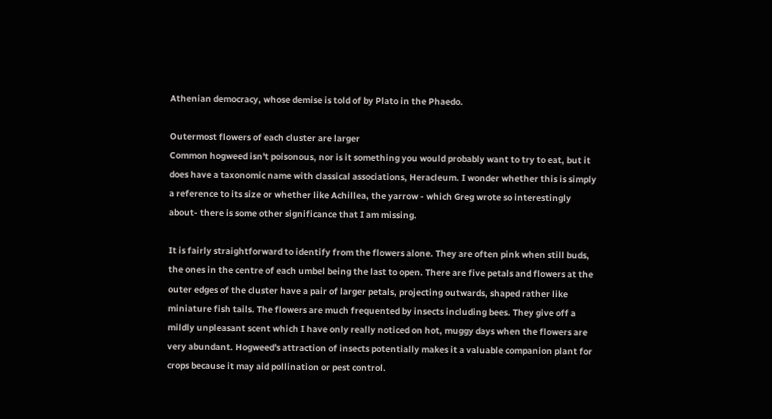Athenian democracy, whose demise is told of by Plato in the Phaedo.

Outermost flowers of each cluster are larger
Common hogweed isn't poisonous, nor is it something you would probably want to try to eat, but it does have a taxonomic name with classical associations, Heracleum. I wonder whether this is simply a reference to its size or whether like Achillea, the yarrow - which Greg wrote so interestingly about- there is some other significance that I am missing.

It is fairly straightforward to identify from the flowers alone. They are often pink when still buds, the ones in the centre of each umbel being the last to open. There are five petals and flowers at the outer edges of the cluster have a pair of larger petals, projecting outwards, shaped rather like miniature fish tails. The flowers are much frequented by insects including bees. They give off a mildly unpleasant scent which I have only really noticed on hot, muggy days when the flowers are very abundant. Hogweed's attraction of insects potentially makes it a valuable companion plant for crops because it may aid pollination or pest control.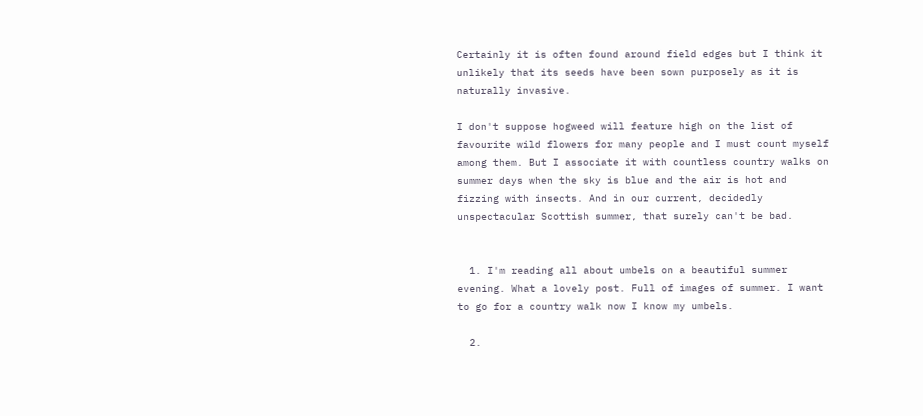Certainly it is often found around field edges but I think it unlikely that its seeds have been sown purposely as it is naturally invasive.

I don't suppose hogweed will feature high on the list of favourite wild flowers for many people and I must count myself among them. But I associate it with countless country walks on summer days when the sky is blue and the air is hot and fizzing with insects. And in our current, decidedly unspectacular Scottish summer, that surely can't be bad.


  1. I'm reading all about umbels on a beautiful summer evening. What a lovely post. Full of images of summer. I want to go for a country walk now I know my umbels.

  2.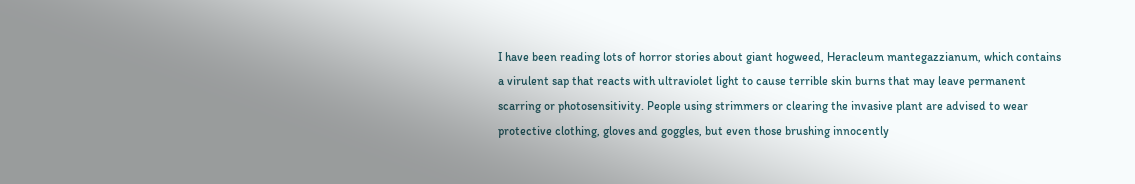I have been reading lots of horror stories about giant hogweed, Heracleum mantegazzianum, which contains a virulent sap that reacts with ultraviolet light to cause terrible skin burns that may leave permanent scarring or photosensitivity. People using strimmers or clearing the invasive plant are advised to wear protective clothing, gloves and goggles, but even those brushing innocently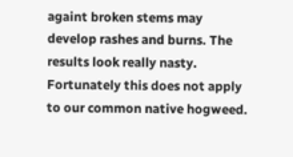againt broken stems may develop rashes and burns. The results look really nasty. Fortunately this does not apply to our common native hogweed.